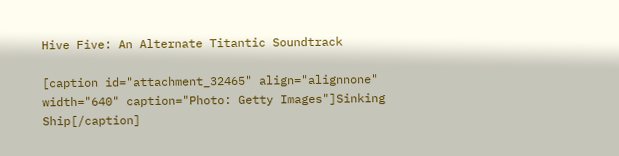Hive Five: An Alternate Titantic Soundtrack

[caption id="attachment_32465" align="alignnone" width="640" caption="Photo: Getty Images"]Sinking Ship[/caption]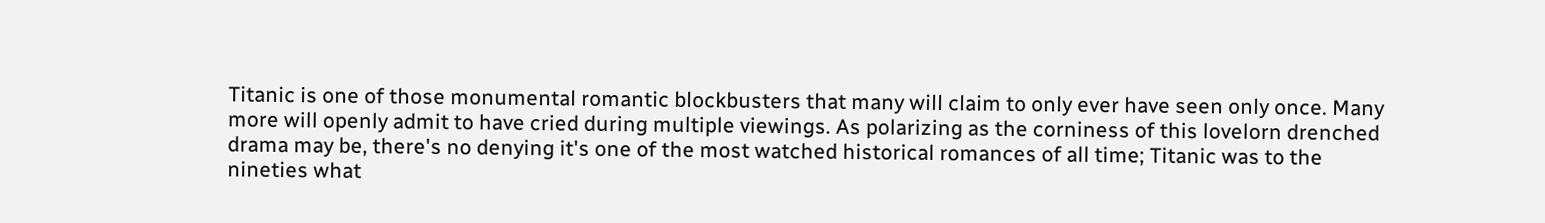Titanic is one of those monumental romantic blockbusters that many will claim to only ever have seen only once. Many more will openly admit to have cried during multiple viewings. As polarizing as the corniness of this lovelorn drenched drama may be, there's no denying it's one of the most watched historical romances of all time; Titanic was to the nineties what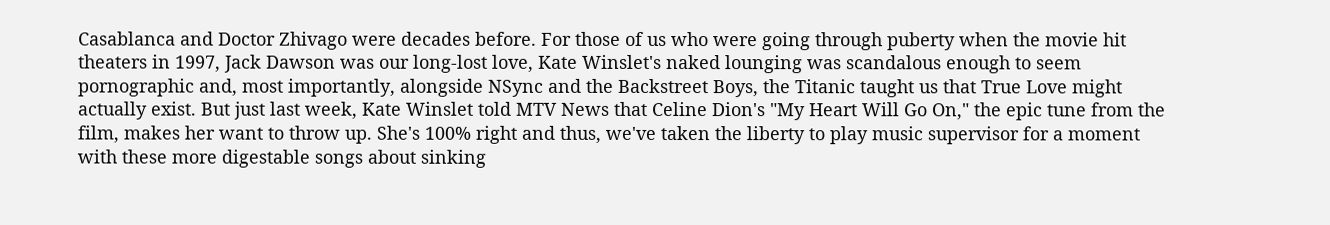Casablanca and Doctor Zhivago were decades before. For those of us who were going through puberty when the movie hit theaters in 1997, Jack Dawson was our long-lost love, Kate Winslet's naked lounging was scandalous enough to seem pornographic and, most importantly, alongside NSync and the Backstreet Boys, the Titanic taught us that True Love might actually exist. But just last week, Kate Winslet told MTV News that Celine Dion's "My Heart Will Go On," the epic tune from the film, makes her want to throw up. She's 100% right and thus, we've taken the liberty to play music supervisor for a moment with these more digestable songs about sinking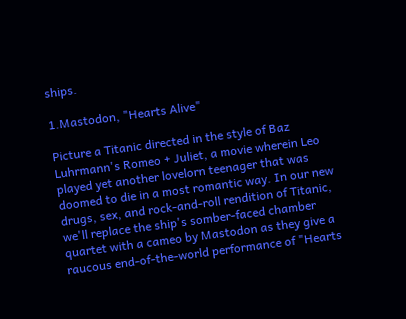ships.

1.Mastodon, "Hearts Alive"

Picture a Titanic directed in the style of Baz Luhrmann's Romeo + Juliet, a movie wherein Leo played yet another lovelorn teenager that was doomed to die in a most romantic way. In our new drugs, sex, and rock-and-roll rendition of Titanic, we'll replace the ship's somber-faced chamber quartet with a cameo by Mastodon as they give a raucous end-of-the-world performance of "Hearts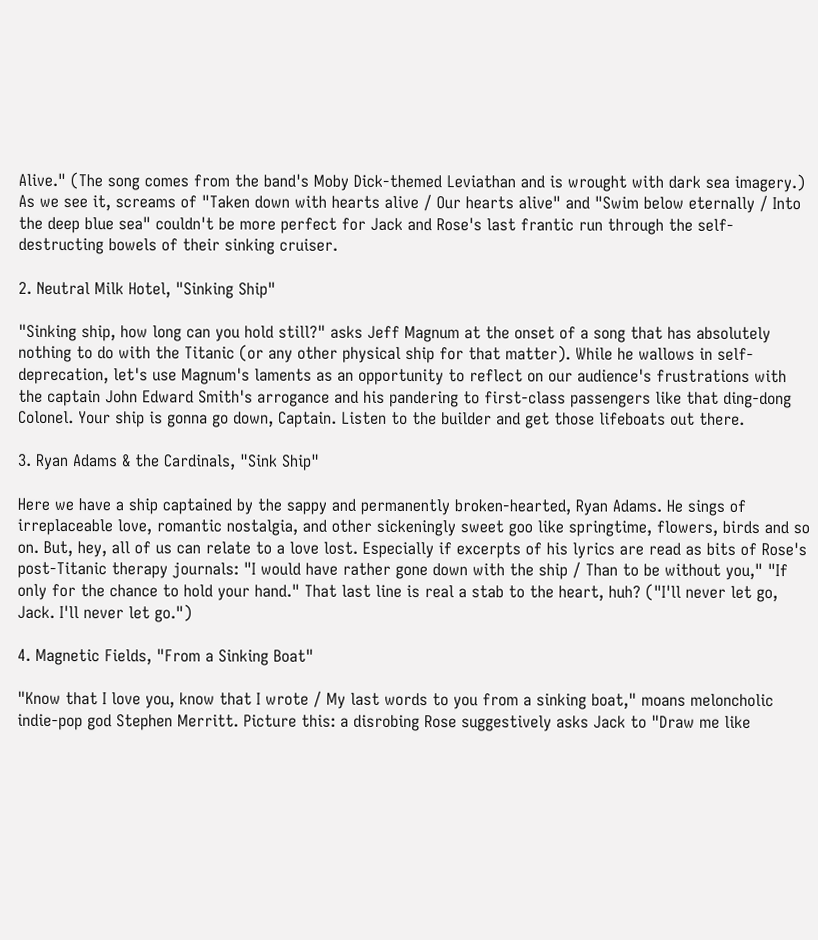Alive." (The song comes from the band's Moby Dick-themed Leviathan and is wrought with dark sea imagery.) As we see it, screams of "Taken down with hearts alive / Our hearts alive" and "Swim below eternally / Into the deep blue sea" couldn't be more perfect for Jack and Rose's last frantic run through the self-destructing bowels of their sinking cruiser.

2. Neutral Milk Hotel, "Sinking Ship"

"Sinking ship, how long can you hold still?" asks Jeff Magnum at the onset of a song that has absolutely nothing to do with the Titanic (or any other physical ship for that matter). While he wallows in self-deprecation, let's use Magnum's laments as an opportunity to reflect on our audience's frustrations with the captain John Edward Smith's arrogance and his pandering to first-class passengers like that ding-dong Colonel. Your ship is gonna go down, Captain. Listen to the builder and get those lifeboats out there.

3. Ryan Adams & the Cardinals, "Sink Ship"

Here we have a ship captained by the sappy and permanently broken-hearted, Ryan Adams. He sings of irreplaceable love, romantic nostalgia, and other sickeningly sweet goo like springtime, flowers, birds and so on. But, hey, all of us can relate to a love lost. Especially if excerpts of his lyrics are read as bits of Rose's post-Titanic therapy journals: "I would have rather gone down with the ship / Than to be without you," "If only for the chance to hold your hand." That last line is real a stab to the heart, huh? ("I'll never let go, Jack. I'll never let go.")

4. Magnetic Fields, "From a Sinking Boat"

"Know that I love you, know that I wrote / My last words to you from a sinking boat," moans meloncholic indie-pop god Stephen Merritt. Picture this: a disrobing Rose suggestively asks Jack to "Draw me like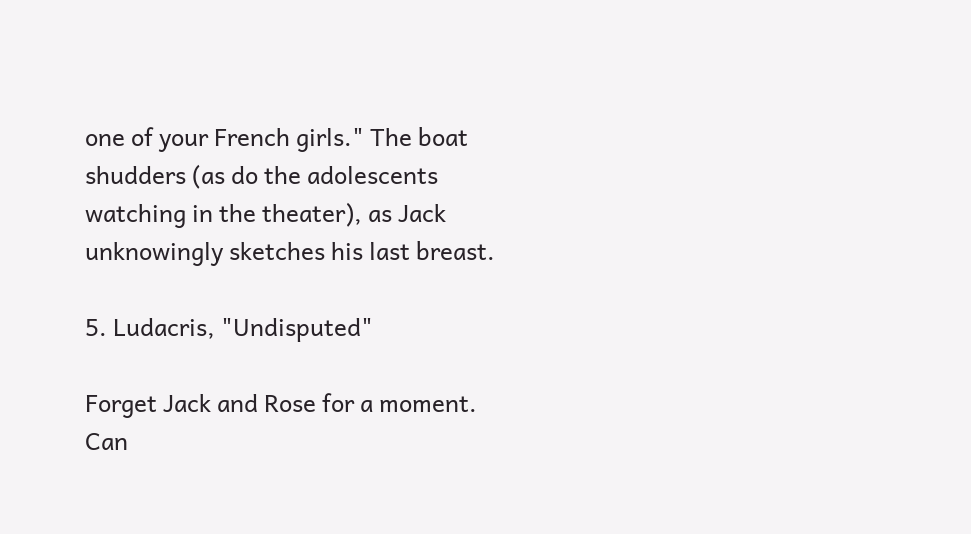one of your French girls." The boat shudders (as do the adolescents watching in the theater), as Jack unknowingly sketches his last breast.

5. Ludacris, "Undisputed"

Forget Jack and Rose for a moment. Can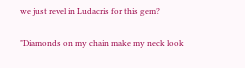we just revel in Ludacris for this gem?

"Diamonds on my chain make my neck look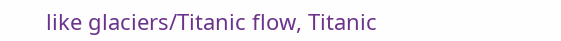like glaciers/Titanic flow, Titanic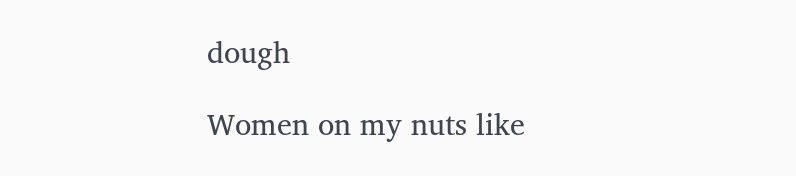dough

Women on my nuts like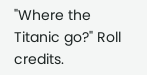"Where the Titanic go?" Roll credits.